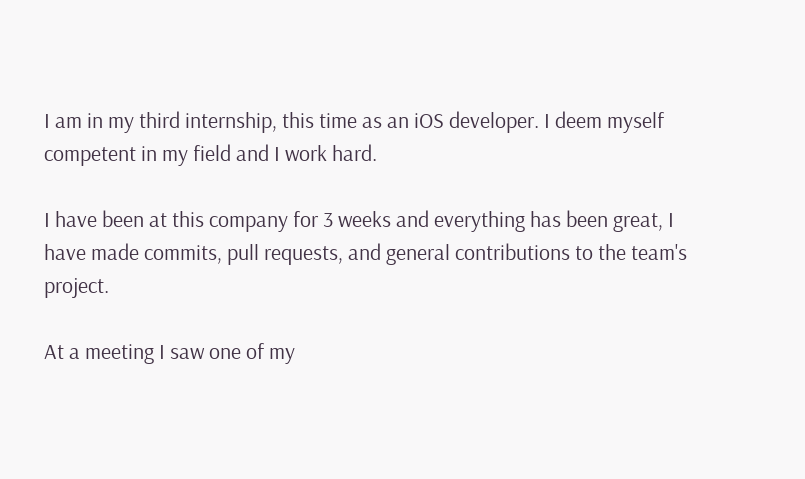I am in my third internship, this time as an iOS developer. I deem myself competent in my field and I work hard.

I have been at this company for 3 weeks and everything has been great, I have made commits, pull requests, and general contributions to the team's project.

At a meeting I saw one of my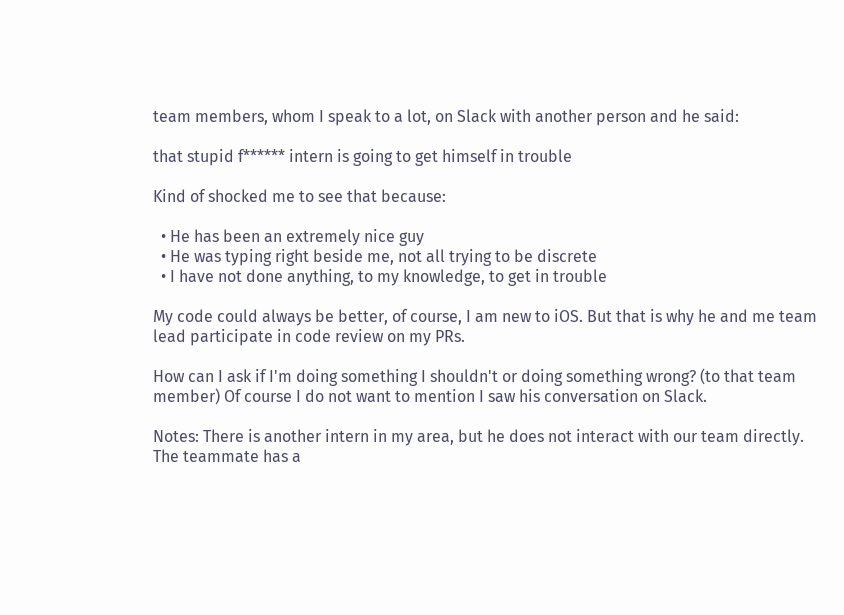team members, whom I speak to a lot, on Slack with another person and he said:

that stupid f****** intern is going to get himself in trouble

Kind of shocked me to see that because:

  • He has been an extremely nice guy
  • He was typing right beside me, not all trying to be discrete
  • I have not done anything, to my knowledge, to get in trouble

My code could always be better, of course, I am new to iOS. But that is why he and me team lead participate in code review on my PRs.

How can I ask if I'm doing something I shouldn't or doing something wrong? (to that team member) Of course I do not want to mention I saw his conversation on Slack.

Notes: There is another intern in my area, but he does not interact with our team directly. The teammate has a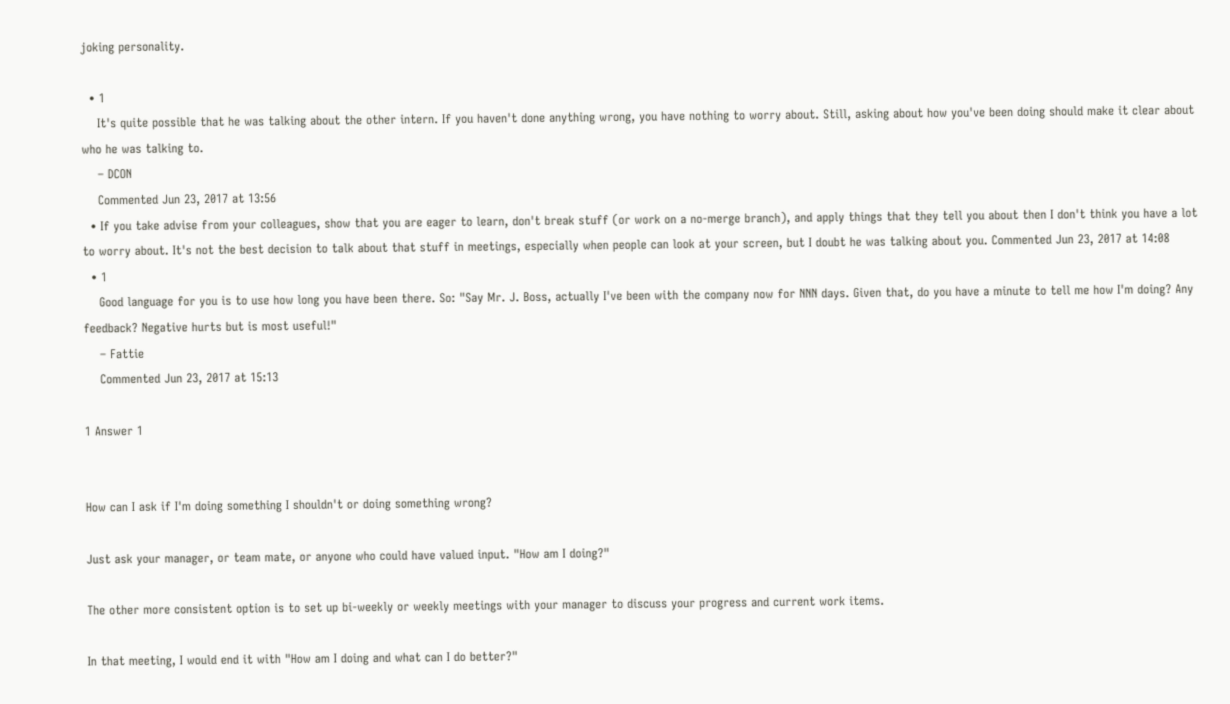joking personality.

  • 1
    It's quite possible that he was talking about the other intern. If you haven't done anything wrong, you have nothing to worry about. Still, asking about how you've been doing should make it clear about who he was talking to.
    – DCON
    Commented Jun 23, 2017 at 13:56
  • If you take advise from your colleagues, show that you are eager to learn, don't break stuff (or work on a no-merge branch), and apply things that they tell you about then I don't think you have a lot to worry about. It's not the best decision to talk about that stuff in meetings, especially when people can look at your screen, but I doubt he was talking about you. Commented Jun 23, 2017 at 14:08
  • 1
    Good language for you is to use how long you have been there. So: "Say Mr. J. Boss, actually I've been with the company now for NNN days. Given that, do you have a minute to tell me how I'm doing? Any feedback? Negative hurts but is most useful!"
    – Fattie
    Commented Jun 23, 2017 at 15:13

1 Answer 1


How can I ask if I'm doing something I shouldn't or doing something wrong?

Just ask your manager, or team mate, or anyone who could have valued input. "How am I doing?"

The other more consistent option is to set up bi-weekly or weekly meetings with your manager to discuss your progress and current work items.

In that meeting, I would end it with "How am I doing and what can I do better?"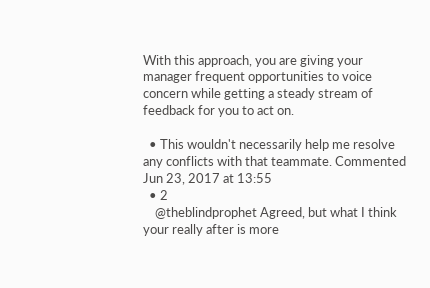With this approach, you are giving your manager frequent opportunities to voice concern while getting a steady stream of feedback for you to act on.

  • This wouldn't necessarily help me resolve any conflicts with that teammate. Commented Jun 23, 2017 at 13:55
  • 2
    @theblindprophet Agreed, but what I think your really after is more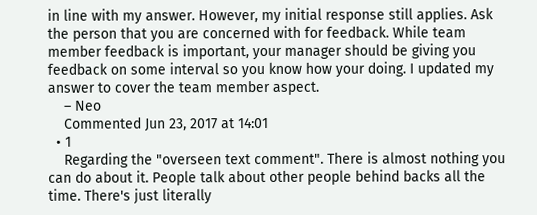in line with my answer. However, my initial response still applies. Ask the person that you are concerned with for feedback. While team member feedback is important, your manager should be giving you feedback on some interval so you know how your doing. I updated my answer to cover the team member aspect.
    – Neo
    Commented Jun 23, 2017 at 14:01
  • 1
    Regarding the "overseen text comment". There is almost nothing you can do about it. People talk about other people behind backs all the time. There's just literally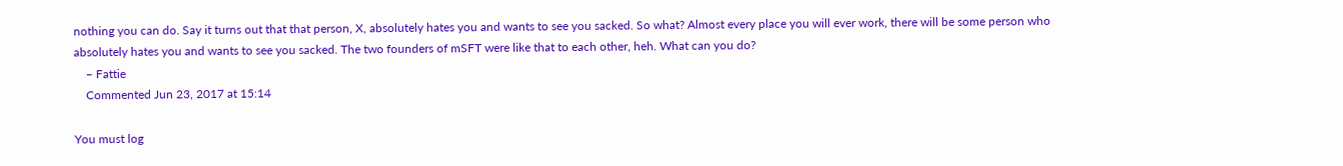nothing you can do. Say it turns out that that person, X, absolutely hates you and wants to see you sacked. So what? Almost every place you will ever work, there will be some person who absolutely hates you and wants to see you sacked. The two founders of mSFT were like that to each other, heh. What can you do?
    – Fattie
    Commented Jun 23, 2017 at 15:14

You must log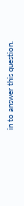in to answer this question.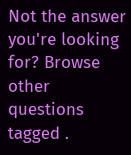Not the answer you're looking for? Browse other questions tagged .